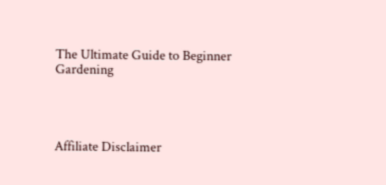The Ultimate Guide to Beginner Gardening




Affiliate Disclaimer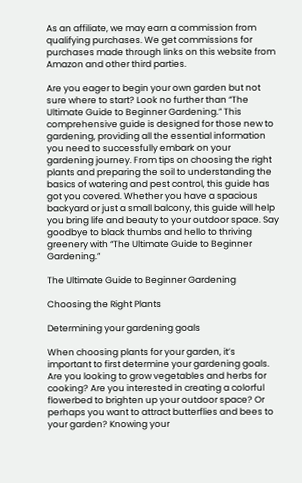As an affiliate, we may earn a commission from qualifying purchases. We get commissions for purchases made through links on this website from Amazon and other third parties.

Are you eager to begin your own garden but not sure where to start? Look no further than “The Ultimate Guide to Beginner Gardening.” This comprehensive guide is designed for those new to gardening, providing all the essential information you need to successfully embark on your gardening journey. From tips on choosing the right plants and preparing the soil to understanding the basics of watering and pest control, this guide has got you covered. Whether you have a spacious backyard or just a small balcony, this guide will help you bring life and beauty to your outdoor space. Say goodbye to black thumbs and hello to thriving greenery with “The Ultimate Guide to Beginner Gardening.”

The Ultimate Guide to Beginner Gardening

Choosing the Right Plants

Determining your gardening goals

When choosing plants for your garden, it’s important to first determine your gardening goals. Are you looking to grow vegetables and herbs for cooking? Are you interested in creating a colorful flowerbed to brighten up your outdoor space? Or perhaps you want to attract butterflies and bees to your garden? Knowing your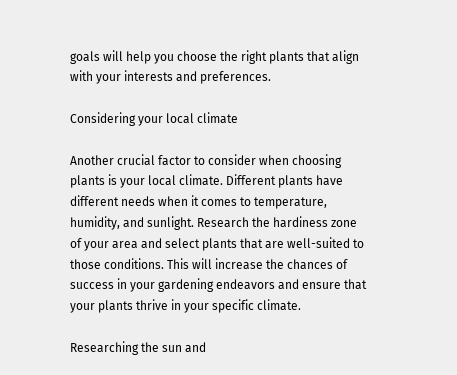goals will help you choose the right plants that align with your interests and preferences.

Considering your local climate

Another crucial factor to consider when choosing plants is your local climate. Different plants have different needs when it comes to temperature, humidity, and sunlight. Research the hardiness zone of your area and select plants that are well-suited to those conditions. This will increase the chances of success in your gardening endeavors and ensure that your plants thrive in your specific climate.

Researching the sun and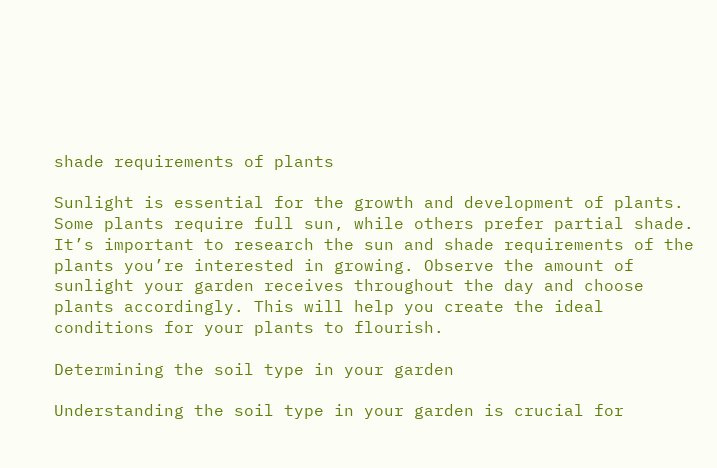shade requirements of plants

Sunlight is essential for the growth and development of plants. Some plants require full sun, while others prefer partial shade. It’s important to research the sun and shade requirements of the plants you’re interested in growing. Observe the amount of sunlight your garden receives throughout the day and choose plants accordingly. This will help you create the ideal conditions for your plants to flourish.

Determining the soil type in your garden

Understanding the soil type in your garden is crucial for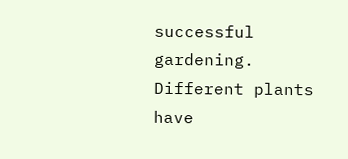successful gardening. Different plants have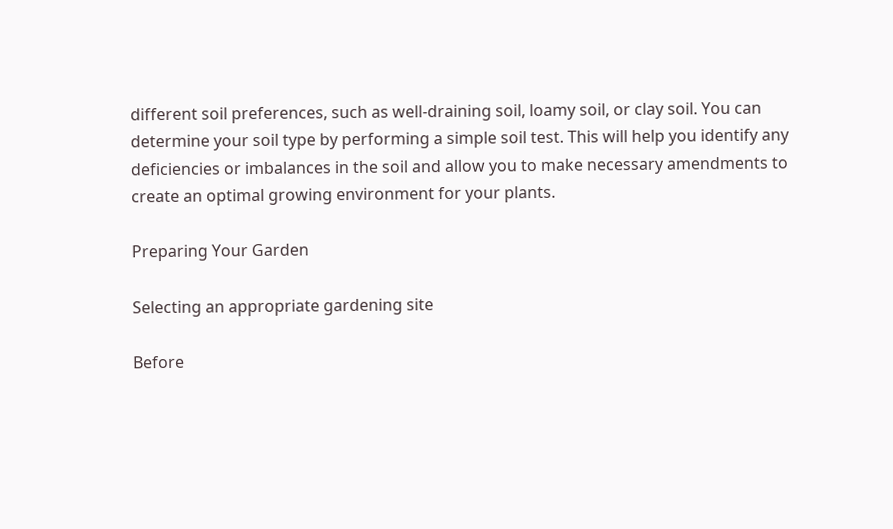different soil preferences, such as well-draining soil, loamy soil, or clay soil. You can determine your soil type by performing a simple soil test. This will help you identify any deficiencies or imbalances in the soil and allow you to make necessary amendments to create an optimal growing environment for your plants.

Preparing Your Garden

Selecting an appropriate gardening site

Before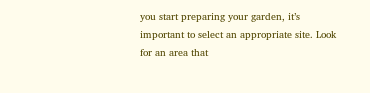you start preparing your garden, it’s important to select an appropriate site. Look for an area that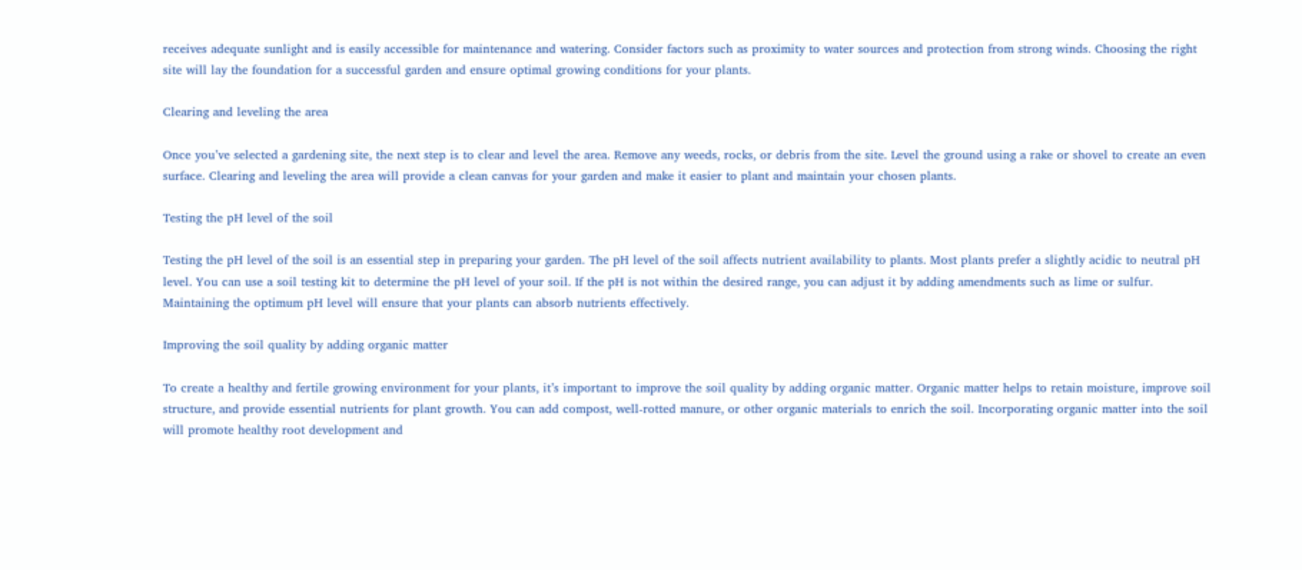receives adequate sunlight and is easily accessible for maintenance and watering. Consider factors such as proximity to water sources and protection from strong winds. Choosing the right site will lay the foundation for a successful garden and ensure optimal growing conditions for your plants.

Clearing and leveling the area

Once you’ve selected a gardening site, the next step is to clear and level the area. Remove any weeds, rocks, or debris from the site. Level the ground using a rake or shovel to create an even surface. Clearing and leveling the area will provide a clean canvas for your garden and make it easier to plant and maintain your chosen plants.

Testing the pH level of the soil

Testing the pH level of the soil is an essential step in preparing your garden. The pH level of the soil affects nutrient availability to plants. Most plants prefer a slightly acidic to neutral pH level. You can use a soil testing kit to determine the pH level of your soil. If the pH is not within the desired range, you can adjust it by adding amendments such as lime or sulfur. Maintaining the optimum pH level will ensure that your plants can absorb nutrients effectively.

Improving the soil quality by adding organic matter

To create a healthy and fertile growing environment for your plants, it’s important to improve the soil quality by adding organic matter. Organic matter helps to retain moisture, improve soil structure, and provide essential nutrients for plant growth. You can add compost, well-rotted manure, or other organic materials to enrich the soil. Incorporating organic matter into the soil will promote healthy root development and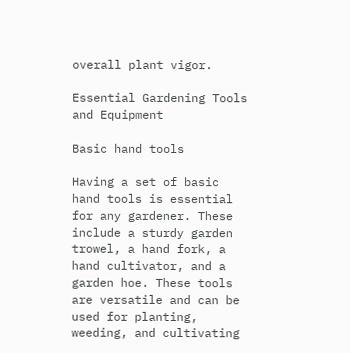overall plant vigor.

Essential Gardening Tools and Equipment

Basic hand tools

Having a set of basic hand tools is essential for any gardener. These include a sturdy garden trowel, a hand fork, a hand cultivator, and a garden hoe. These tools are versatile and can be used for planting, weeding, and cultivating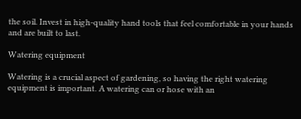the soil. Invest in high-quality hand tools that feel comfortable in your hands and are built to last.

Watering equipment

Watering is a crucial aspect of gardening, so having the right watering equipment is important. A watering can or hose with an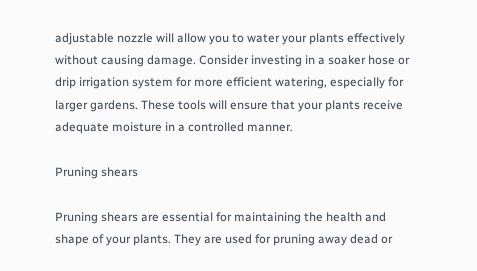adjustable nozzle will allow you to water your plants effectively without causing damage. Consider investing in a soaker hose or drip irrigation system for more efficient watering, especially for larger gardens. These tools will ensure that your plants receive adequate moisture in a controlled manner.

Pruning shears

Pruning shears are essential for maintaining the health and shape of your plants. They are used for pruning away dead or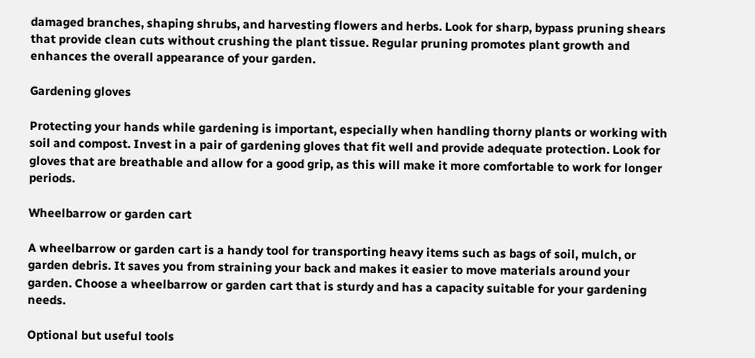damaged branches, shaping shrubs, and harvesting flowers and herbs. Look for sharp, bypass pruning shears that provide clean cuts without crushing the plant tissue. Regular pruning promotes plant growth and enhances the overall appearance of your garden.

Gardening gloves

Protecting your hands while gardening is important, especially when handling thorny plants or working with soil and compost. Invest in a pair of gardening gloves that fit well and provide adequate protection. Look for gloves that are breathable and allow for a good grip, as this will make it more comfortable to work for longer periods.

Wheelbarrow or garden cart

A wheelbarrow or garden cart is a handy tool for transporting heavy items such as bags of soil, mulch, or garden debris. It saves you from straining your back and makes it easier to move materials around your garden. Choose a wheelbarrow or garden cart that is sturdy and has a capacity suitable for your gardening needs.

Optional but useful tools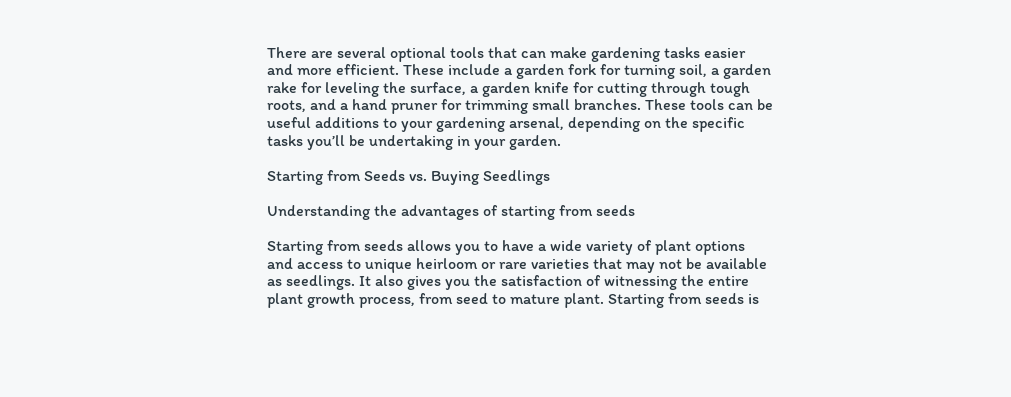There are several optional tools that can make gardening tasks easier and more efficient. These include a garden fork for turning soil, a garden rake for leveling the surface, a garden knife for cutting through tough roots, and a hand pruner for trimming small branches. These tools can be useful additions to your gardening arsenal, depending on the specific tasks you’ll be undertaking in your garden.

Starting from Seeds vs. Buying Seedlings

Understanding the advantages of starting from seeds

Starting from seeds allows you to have a wide variety of plant options and access to unique heirloom or rare varieties that may not be available as seedlings. It also gives you the satisfaction of witnessing the entire plant growth process, from seed to mature plant. Starting from seeds is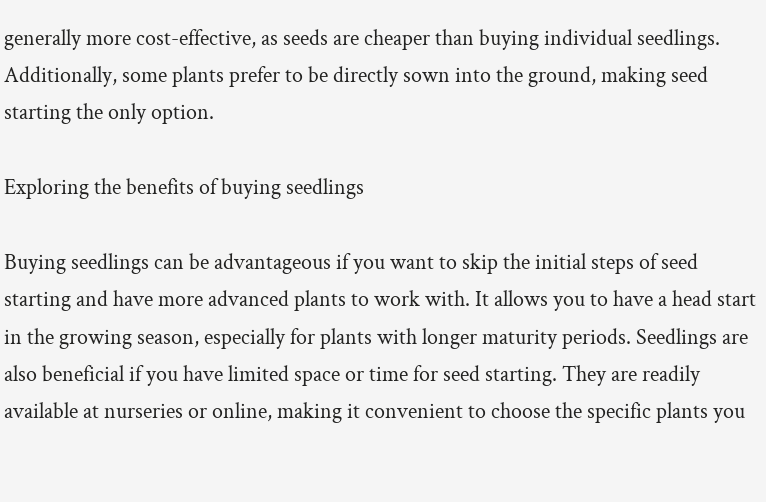generally more cost-effective, as seeds are cheaper than buying individual seedlings. Additionally, some plants prefer to be directly sown into the ground, making seed starting the only option.

Exploring the benefits of buying seedlings

Buying seedlings can be advantageous if you want to skip the initial steps of seed starting and have more advanced plants to work with. It allows you to have a head start in the growing season, especially for plants with longer maturity periods. Seedlings are also beneficial if you have limited space or time for seed starting. They are readily available at nurseries or online, making it convenient to choose the specific plants you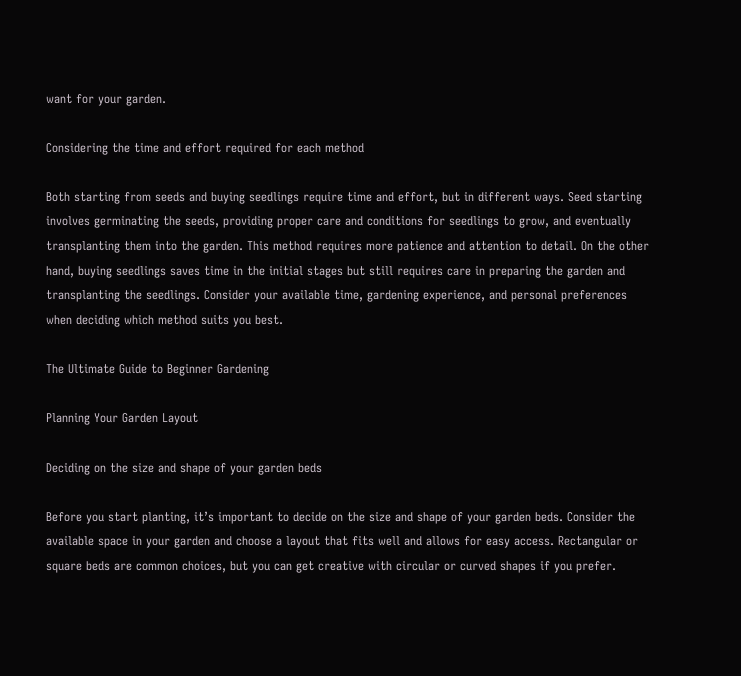want for your garden.

Considering the time and effort required for each method

Both starting from seeds and buying seedlings require time and effort, but in different ways. Seed starting involves germinating the seeds, providing proper care and conditions for seedlings to grow, and eventually transplanting them into the garden. This method requires more patience and attention to detail. On the other hand, buying seedlings saves time in the initial stages but still requires care in preparing the garden and transplanting the seedlings. Consider your available time, gardening experience, and personal preferences when deciding which method suits you best.

The Ultimate Guide to Beginner Gardening

Planning Your Garden Layout

Deciding on the size and shape of your garden beds

Before you start planting, it’s important to decide on the size and shape of your garden beds. Consider the available space in your garden and choose a layout that fits well and allows for easy access. Rectangular or square beds are common choices, but you can get creative with circular or curved shapes if you prefer.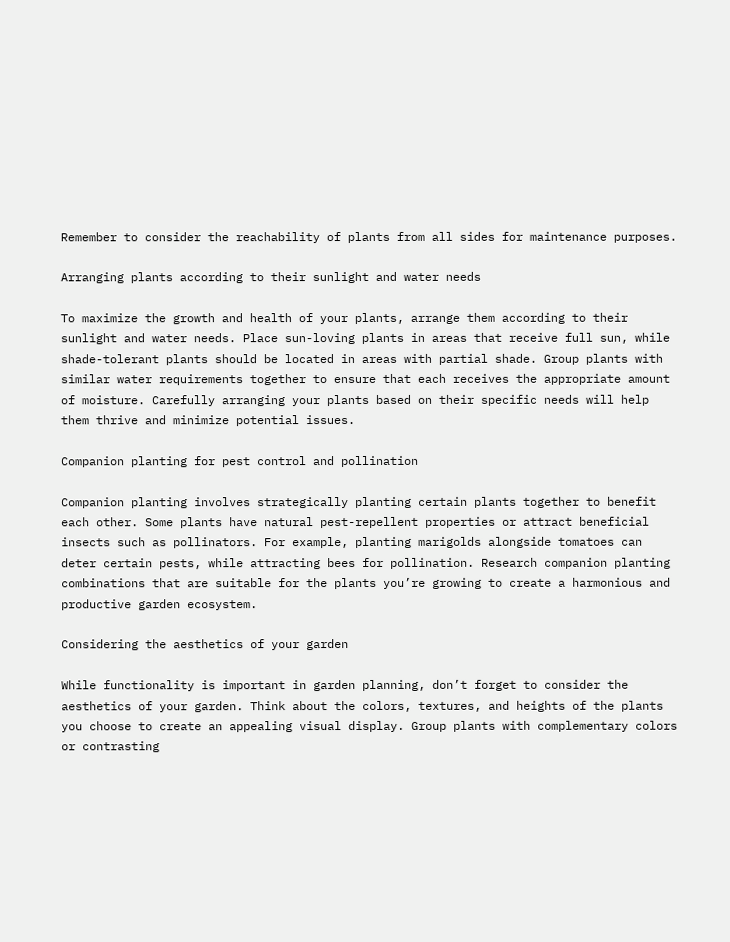Remember to consider the reachability of plants from all sides for maintenance purposes.

Arranging plants according to their sunlight and water needs

To maximize the growth and health of your plants, arrange them according to their sunlight and water needs. Place sun-loving plants in areas that receive full sun, while shade-tolerant plants should be located in areas with partial shade. Group plants with similar water requirements together to ensure that each receives the appropriate amount of moisture. Carefully arranging your plants based on their specific needs will help them thrive and minimize potential issues.

Companion planting for pest control and pollination

Companion planting involves strategically planting certain plants together to benefit each other. Some plants have natural pest-repellent properties or attract beneficial insects such as pollinators. For example, planting marigolds alongside tomatoes can deter certain pests, while attracting bees for pollination. Research companion planting combinations that are suitable for the plants you’re growing to create a harmonious and productive garden ecosystem.

Considering the aesthetics of your garden

While functionality is important in garden planning, don’t forget to consider the aesthetics of your garden. Think about the colors, textures, and heights of the plants you choose to create an appealing visual display. Group plants with complementary colors or contrasting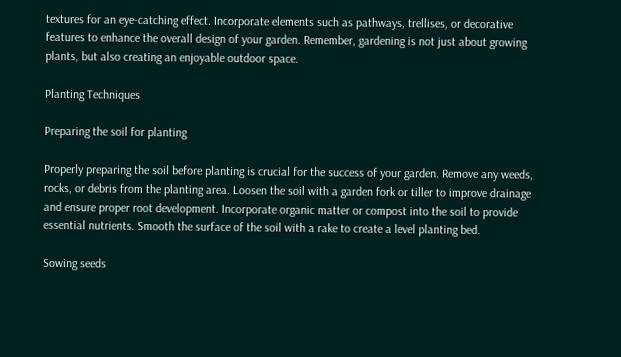textures for an eye-catching effect. Incorporate elements such as pathways, trellises, or decorative features to enhance the overall design of your garden. Remember, gardening is not just about growing plants, but also creating an enjoyable outdoor space.

Planting Techniques

Preparing the soil for planting

Properly preparing the soil before planting is crucial for the success of your garden. Remove any weeds, rocks, or debris from the planting area. Loosen the soil with a garden fork or tiller to improve drainage and ensure proper root development. Incorporate organic matter or compost into the soil to provide essential nutrients. Smooth the surface of the soil with a rake to create a level planting bed.

Sowing seeds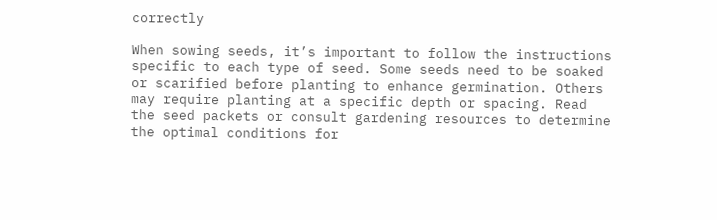correctly

When sowing seeds, it’s important to follow the instructions specific to each type of seed. Some seeds need to be soaked or scarified before planting to enhance germination. Others may require planting at a specific depth or spacing. Read the seed packets or consult gardening resources to determine the optimal conditions for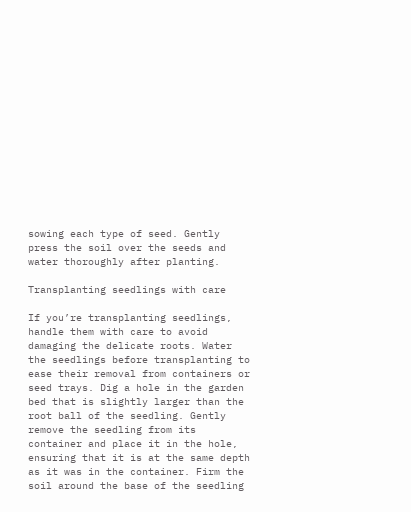sowing each type of seed. Gently press the soil over the seeds and water thoroughly after planting.

Transplanting seedlings with care

If you’re transplanting seedlings, handle them with care to avoid damaging the delicate roots. Water the seedlings before transplanting to ease their removal from containers or seed trays. Dig a hole in the garden bed that is slightly larger than the root ball of the seedling. Gently remove the seedling from its container and place it in the hole, ensuring that it is at the same depth as it was in the container. Firm the soil around the base of the seedling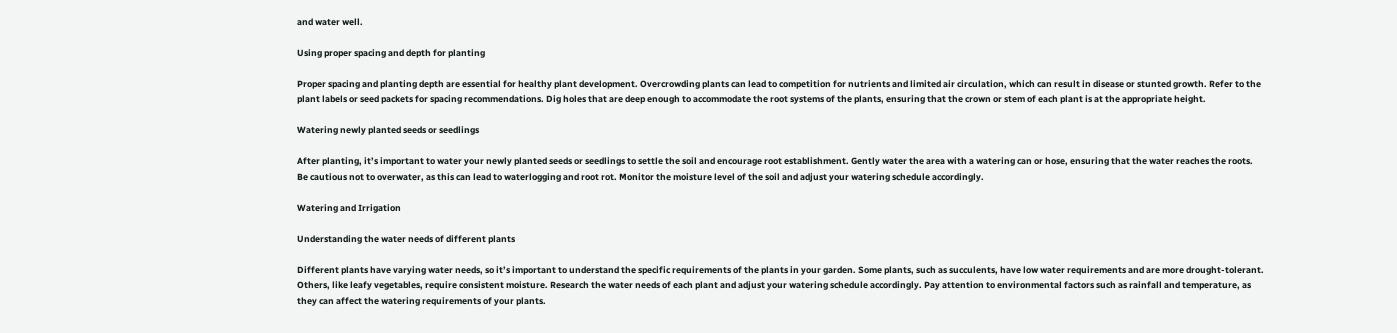and water well.

Using proper spacing and depth for planting

Proper spacing and planting depth are essential for healthy plant development. Overcrowding plants can lead to competition for nutrients and limited air circulation, which can result in disease or stunted growth. Refer to the plant labels or seed packets for spacing recommendations. Dig holes that are deep enough to accommodate the root systems of the plants, ensuring that the crown or stem of each plant is at the appropriate height.

Watering newly planted seeds or seedlings

After planting, it’s important to water your newly planted seeds or seedlings to settle the soil and encourage root establishment. Gently water the area with a watering can or hose, ensuring that the water reaches the roots. Be cautious not to overwater, as this can lead to waterlogging and root rot. Monitor the moisture level of the soil and adjust your watering schedule accordingly.

Watering and Irrigation

Understanding the water needs of different plants

Different plants have varying water needs, so it’s important to understand the specific requirements of the plants in your garden. Some plants, such as succulents, have low water requirements and are more drought-tolerant. Others, like leafy vegetables, require consistent moisture. Research the water needs of each plant and adjust your watering schedule accordingly. Pay attention to environmental factors such as rainfall and temperature, as they can affect the watering requirements of your plants.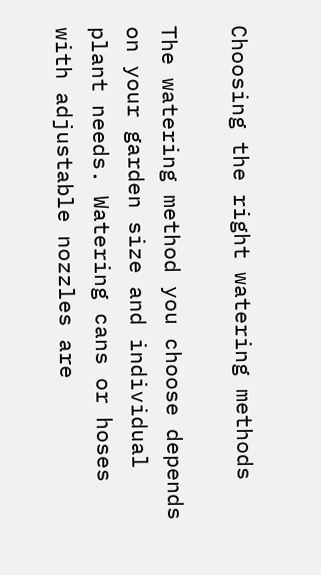Choosing the right watering methods

The watering method you choose depends on your garden size and individual plant needs. Watering cans or hoses with adjustable nozzles are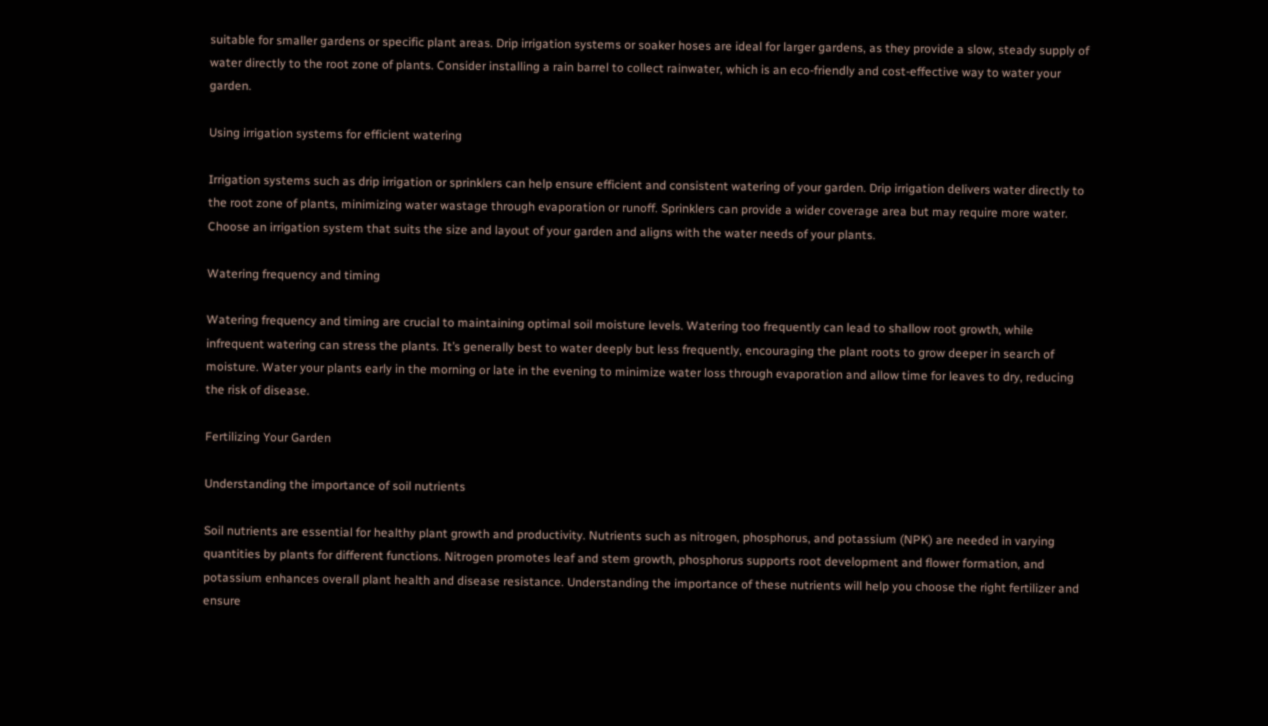suitable for smaller gardens or specific plant areas. Drip irrigation systems or soaker hoses are ideal for larger gardens, as they provide a slow, steady supply of water directly to the root zone of plants. Consider installing a rain barrel to collect rainwater, which is an eco-friendly and cost-effective way to water your garden.

Using irrigation systems for efficient watering

Irrigation systems such as drip irrigation or sprinklers can help ensure efficient and consistent watering of your garden. Drip irrigation delivers water directly to the root zone of plants, minimizing water wastage through evaporation or runoff. Sprinklers can provide a wider coverage area but may require more water. Choose an irrigation system that suits the size and layout of your garden and aligns with the water needs of your plants.

Watering frequency and timing

Watering frequency and timing are crucial to maintaining optimal soil moisture levels. Watering too frequently can lead to shallow root growth, while infrequent watering can stress the plants. It’s generally best to water deeply but less frequently, encouraging the plant roots to grow deeper in search of moisture. Water your plants early in the morning or late in the evening to minimize water loss through evaporation and allow time for leaves to dry, reducing the risk of disease.

Fertilizing Your Garden

Understanding the importance of soil nutrients

Soil nutrients are essential for healthy plant growth and productivity. Nutrients such as nitrogen, phosphorus, and potassium (NPK) are needed in varying quantities by plants for different functions. Nitrogen promotes leaf and stem growth, phosphorus supports root development and flower formation, and potassium enhances overall plant health and disease resistance. Understanding the importance of these nutrients will help you choose the right fertilizer and ensure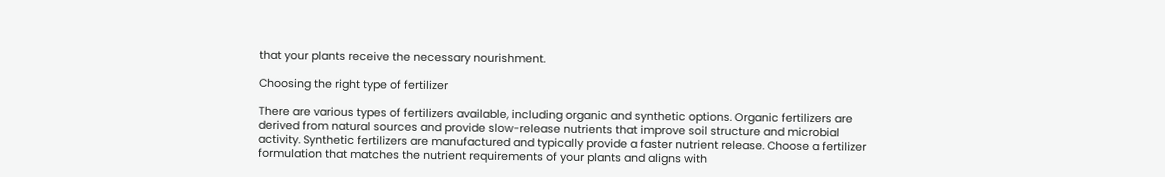that your plants receive the necessary nourishment.

Choosing the right type of fertilizer

There are various types of fertilizers available, including organic and synthetic options. Organic fertilizers are derived from natural sources and provide slow-release nutrients that improve soil structure and microbial activity. Synthetic fertilizers are manufactured and typically provide a faster nutrient release. Choose a fertilizer formulation that matches the nutrient requirements of your plants and aligns with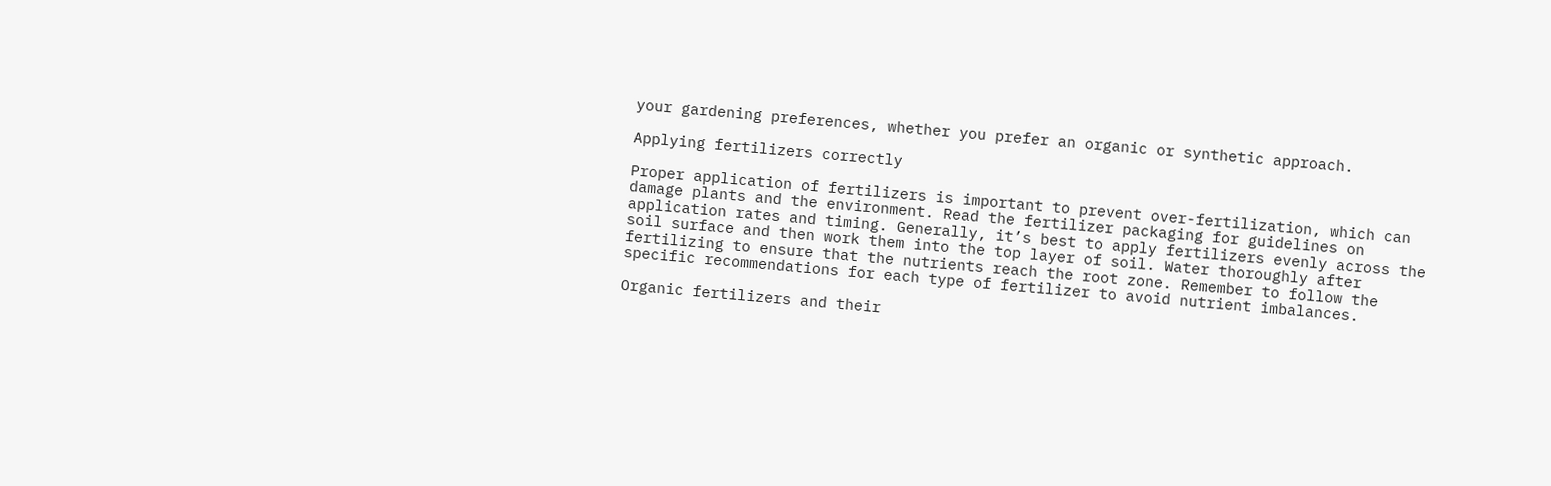your gardening preferences, whether you prefer an organic or synthetic approach.

Applying fertilizers correctly

Proper application of fertilizers is important to prevent over-fertilization, which can damage plants and the environment. Read the fertilizer packaging for guidelines on application rates and timing. Generally, it’s best to apply fertilizers evenly across the soil surface and then work them into the top layer of soil. Water thoroughly after fertilizing to ensure that the nutrients reach the root zone. Remember to follow the specific recommendations for each type of fertilizer to avoid nutrient imbalances.

Organic fertilizers and their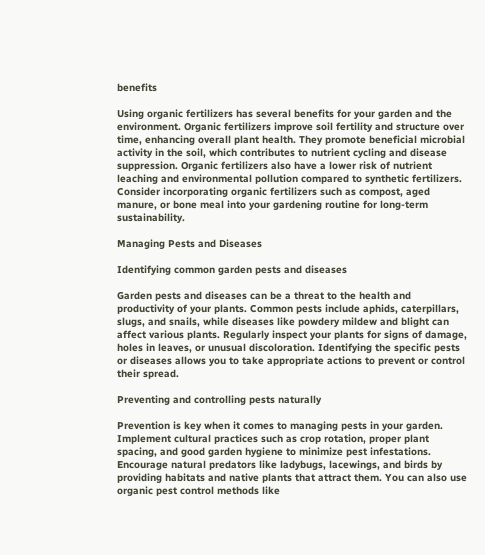benefits

Using organic fertilizers has several benefits for your garden and the environment. Organic fertilizers improve soil fertility and structure over time, enhancing overall plant health. They promote beneficial microbial activity in the soil, which contributes to nutrient cycling and disease suppression. Organic fertilizers also have a lower risk of nutrient leaching and environmental pollution compared to synthetic fertilizers. Consider incorporating organic fertilizers such as compost, aged manure, or bone meal into your gardening routine for long-term sustainability.

Managing Pests and Diseases

Identifying common garden pests and diseases

Garden pests and diseases can be a threat to the health and productivity of your plants. Common pests include aphids, caterpillars, slugs, and snails, while diseases like powdery mildew and blight can affect various plants. Regularly inspect your plants for signs of damage, holes in leaves, or unusual discoloration. Identifying the specific pests or diseases allows you to take appropriate actions to prevent or control their spread.

Preventing and controlling pests naturally

Prevention is key when it comes to managing pests in your garden. Implement cultural practices such as crop rotation, proper plant spacing, and good garden hygiene to minimize pest infestations. Encourage natural predators like ladybugs, lacewings, and birds by providing habitats and native plants that attract them. You can also use organic pest control methods like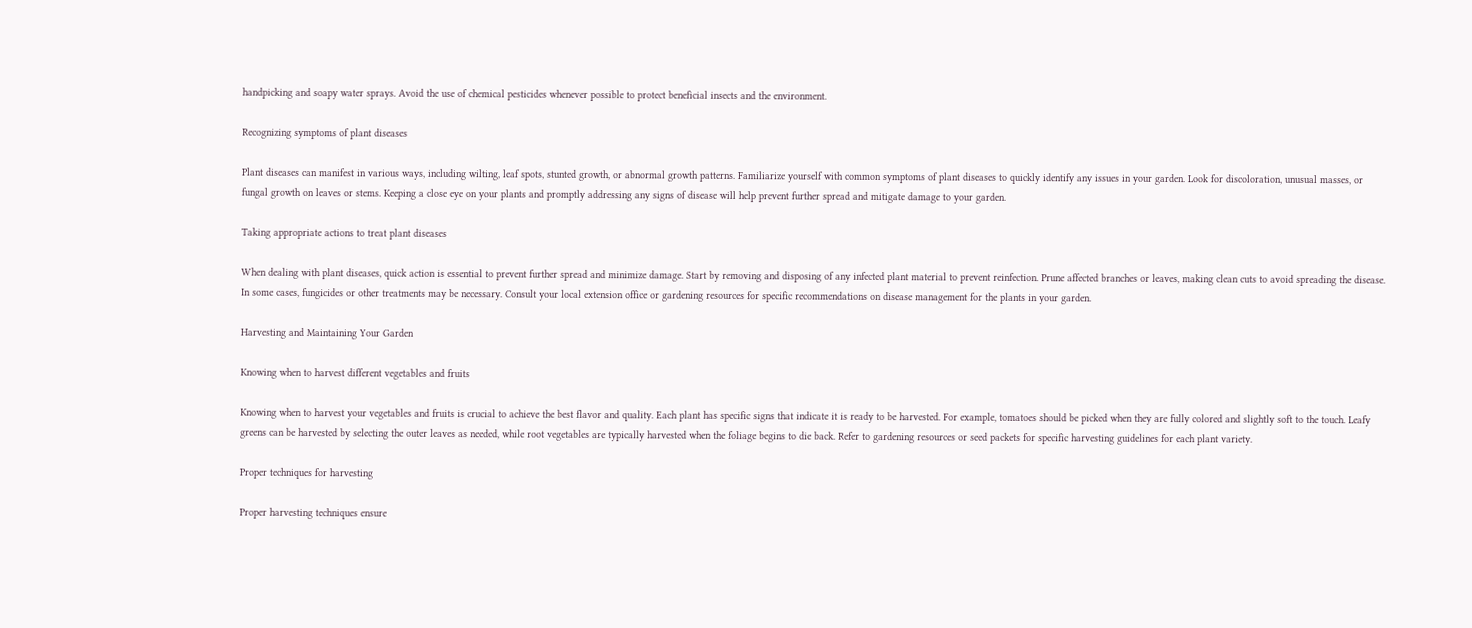handpicking and soapy water sprays. Avoid the use of chemical pesticides whenever possible to protect beneficial insects and the environment.

Recognizing symptoms of plant diseases

Plant diseases can manifest in various ways, including wilting, leaf spots, stunted growth, or abnormal growth patterns. Familiarize yourself with common symptoms of plant diseases to quickly identify any issues in your garden. Look for discoloration, unusual masses, or fungal growth on leaves or stems. Keeping a close eye on your plants and promptly addressing any signs of disease will help prevent further spread and mitigate damage to your garden.

Taking appropriate actions to treat plant diseases

When dealing with plant diseases, quick action is essential to prevent further spread and minimize damage. Start by removing and disposing of any infected plant material to prevent reinfection. Prune affected branches or leaves, making clean cuts to avoid spreading the disease. In some cases, fungicides or other treatments may be necessary. Consult your local extension office or gardening resources for specific recommendations on disease management for the plants in your garden.

Harvesting and Maintaining Your Garden

Knowing when to harvest different vegetables and fruits

Knowing when to harvest your vegetables and fruits is crucial to achieve the best flavor and quality. Each plant has specific signs that indicate it is ready to be harvested. For example, tomatoes should be picked when they are fully colored and slightly soft to the touch. Leafy greens can be harvested by selecting the outer leaves as needed, while root vegetables are typically harvested when the foliage begins to die back. Refer to gardening resources or seed packets for specific harvesting guidelines for each plant variety.

Proper techniques for harvesting

Proper harvesting techniques ensure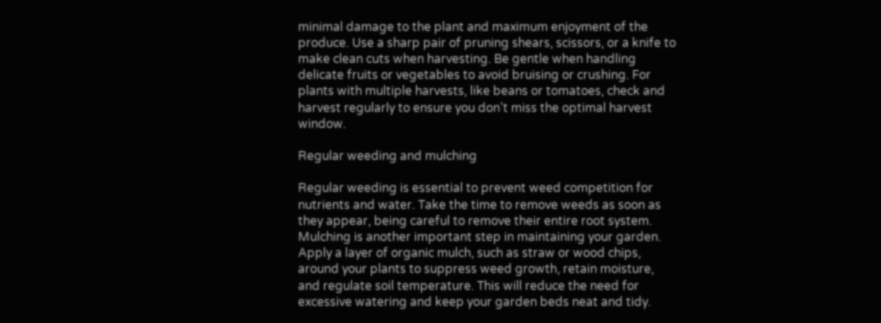minimal damage to the plant and maximum enjoyment of the produce. Use a sharp pair of pruning shears, scissors, or a knife to make clean cuts when harvesting. Be gentle when handling delicate fruits or vegetables to avoid bruising or crushing. For plants with multiple harvests, like beans or tomatoes, check and harvest regularly to ensure you don’t miss the optimal harvest window.

Regular weeding and mulching

Regular weeding is essential to prevent weed competition for nutrients and water. Take the time to remove weeds as soon as they appear, being careful to remove their entire root system. Mulching is another important step in maintaining your garden. Apply a layer of organic mulch, such as straw or wood chips, around your plants to suppress weed growth, retain moisture, and regulate soil temperature. This will reduce the need for excessive watering and keep your garden beds neat and tidy.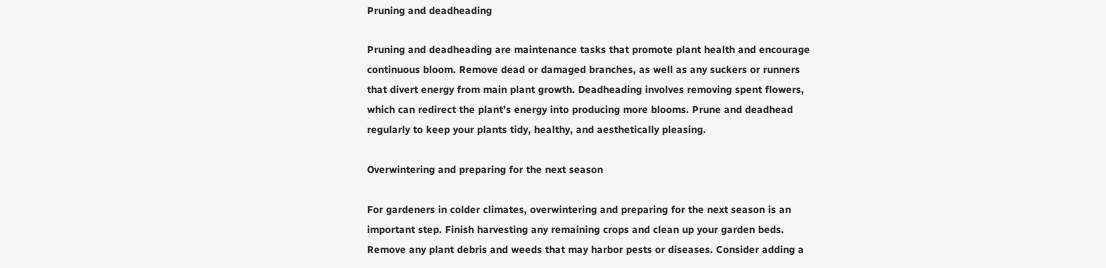Pruning and deadheading

Pruning and deadheading are maintenance tasks that promote plant health and encourage continuous bloom. Remove dead or damaged branches, as well as any suckers or runners that divert energy from main plant growth. Deadheading involves removing spent flowers, which can redirect the plant’s energy into producing more blooms. Prune and deadhead regularly to keep your plants tidy, healthy, and aesthetically pleasing.

Overwintering and preparing for the next season

For gardeners in colder climates, overwintering and preparing for the next season is an important step. Finish harvesting any remaining crops and clean up your garden beds. Remove any plant debris and weeds that may harbor pests or diseases. Consider adding a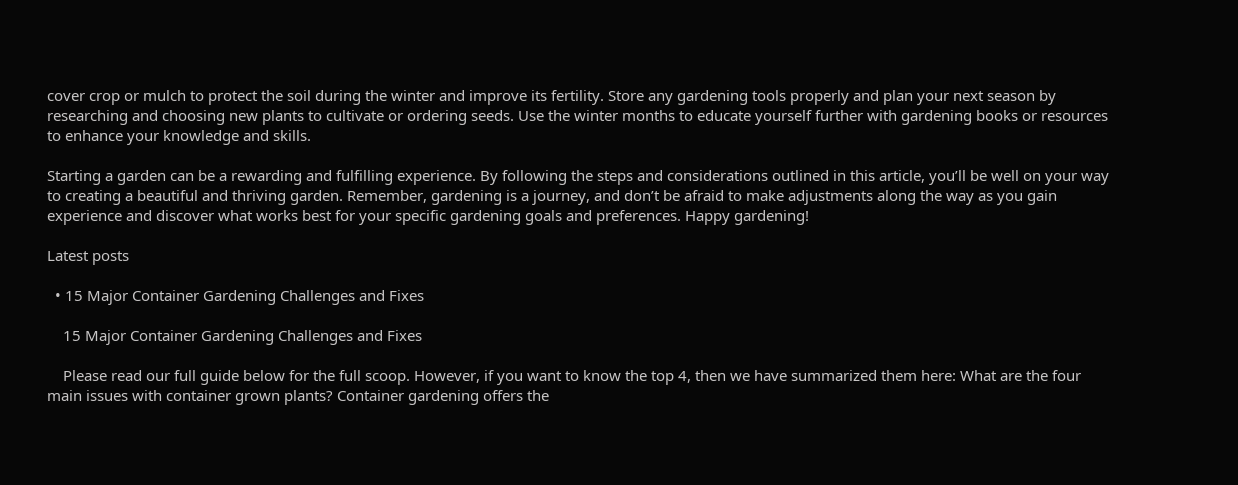cover crop or mulch to protect the soil during the winter and improve its fertility. Store any gardening tools properly and plan your next season by researching and choosing new plants to cultivate or ordering seeds. Use the winter months to educate yourself further with gardening books or resources to enhance your knowledge and skills.

Starting a garden can be a rewarding and fulfilling experience. By following the steps and considerations outlined in this article, you’ll be well on your way to creating a beautiful and thriving garden. Remember, gardening is a journey, and don’t be afraid to make adjustments along the way as you gain experience and discover what works best for your specific gardening goals and preferences. Happy gardening!

Latest posts

  • 15 Major Container Gardening Challenges and Fixes

    15 Major Container Gardening Challenges and Fixes

    Please read our full guide below for the full scoop. However, if you want to know the top 4, then we have summarized them here: What are the four main issues with container grown plants? Container gardening offers the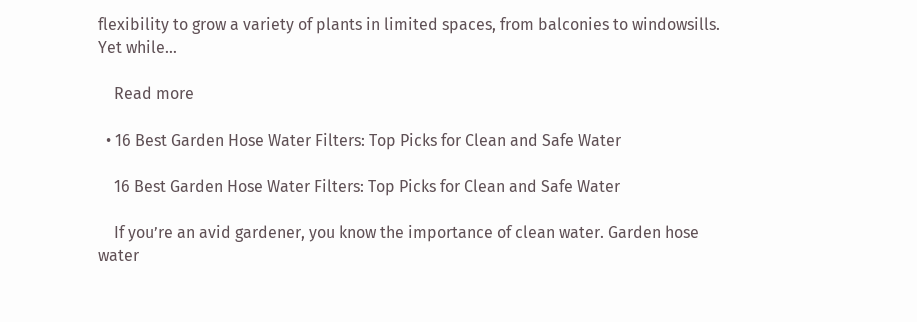flexibility to grow a variety of plants in limited spaces, from balconies to windowsills. Yet while…

    Read more

  • 16 Best Garden Hose Water Filters: Top Picks for Clean and Safe Water

    16 Best Garden Hose Water Filters: Top Picks for Clean and Safe Water

    If you’re an avid gardener, you know the importance of clean water. Garden hose water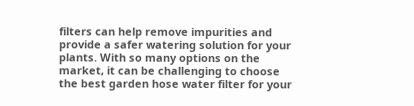filters can help remove impurities and provide a safer watering solution for your plants. With so many options on the market, it can be challenging to choose the best garden hose water filter for your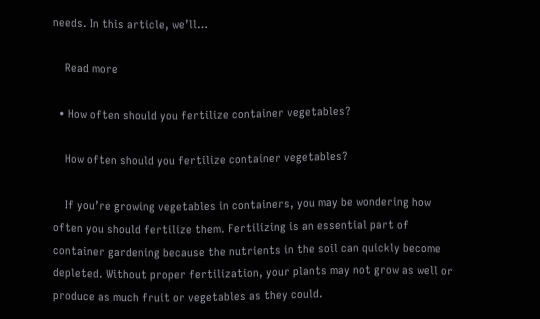needs. In this article, we’ll…

    Read more

  • How often should you fertilize container vegetables?

    How often should you fertilize container vegetables?

    If you’re growing vegetables in containers, you may be wondering how often you should fertilize them. Fertilizing is an essential part of container gardening because the nutrients in the soil can quickly become depleted. Without proper fertilization, your plants may not grow as well or produce as much fruit or vegetables as they could.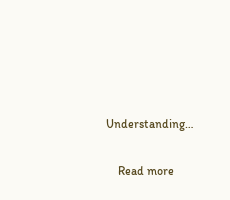Understanding…

    Read more